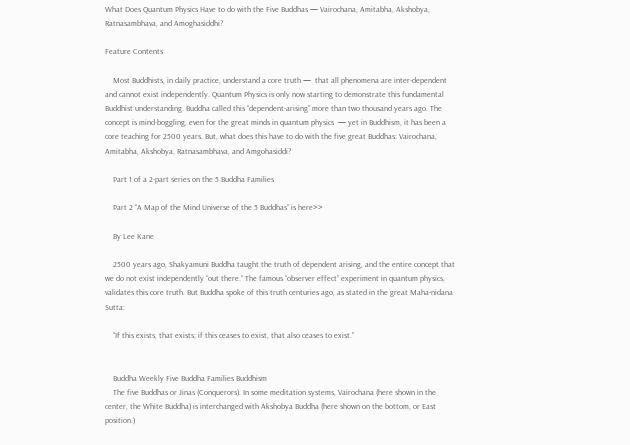What Does Quantum Physics Have to do with the Five Buddhas — Vairochana, Amitabha, Akshobya, Ratnasambhava, and Amoghasiddhi?

Feature Contents

    Most Buddhists, in daily practice, understand a core truth —  that all phenomena are inter-dependent and cannot exist independently. Quantum Physics is only now starting to demonstrate this fundamental Buddhist understanding. Buddha called this “dependent-arising” more than two thousand years ago. The concept is mind-boggling, even for the great minds in quantum physics  — yet in Buddhism, it has been a core teaching for 2500 years. But, what does this have to do with the five great Buddhas: Vairochana, Amitabha, Akshobya, Ratnasambhava, and Amgohasiddi?

    Part 1 of a 2-part series on the 5 Buddha Families

    Part 2 “A Map of the Mind Universe of the 5 Buddhas” is here>>

    By Lee Kane

    2500 years ago, Shakyamuni Buddha taught the truth of dependent arising, and the entire concept that we do not exist independently “out there.” The famous “observer effect” experiment in quantum physics, validates this core truth. But Buddha spoke of this truth centuries ago, as stated in the great Maha-nidana Sutta:

    “If this exists, that exists; if this ceases to exist, that also ceases to exist.”


    Buddha Weekly Five Buddha Families Buddhism
    The five Buddhas or Jinas (Conquerors). In some meditation systems, Vairochana (here shown in the center, the White Buddha) is interchanged with Akshobya Buddha (here shown on the bottom, or East position.)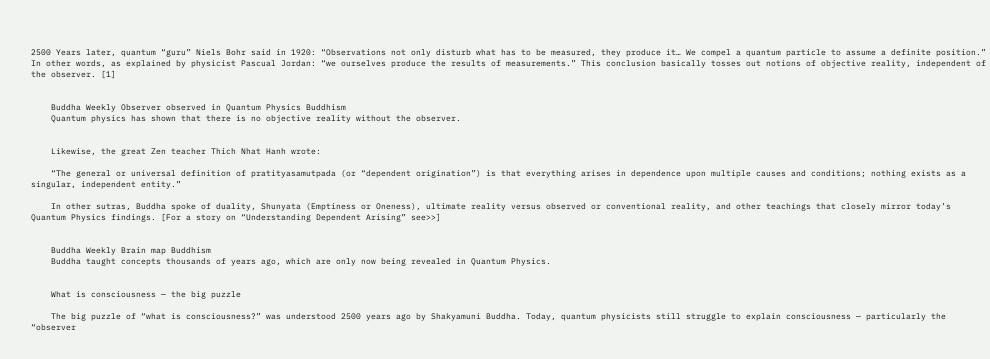2500 Years later, quantum “guru” Niels Bohr said in 1920: “Observations not only disturb what has to be measured, they produce it… We compel a quantum particle to assume a definite position.”  In other words, as explained by physicist Pascual Jordan: “we ourselves produce the results of measurements.” This conclusion basically tosses out notions of objective reality, independent of the observer. [1]


    Buddha Weekly Observer observed in Quantum Physics Buddhism
    Quantum physics has shown that there is no objective reality without the observer.


    Likewise, the great Zen teacher Thich Nhat Hanh wrote:

    “The general or universal definition of pratityasamutpada (or “dependent origination”) is that everything arises in dependence upon multiple causes and conditions; nothing exists as a singular, independent entity.”

    In other sutras, Buddha spoke of duality, Shunyata (Emptiness or Oneness), ultimate reality versus observed or conventional reality, and other teachings that closely mirror today’s Quantum Physics findings. [For a story on “Understanding Dependent Arising” see>>]


    Buddha Weekly Brain map Buddhism
    Buddha taught concepts thousands of years ago, which are only now being revealed in Quantum Physics.


    What is consciousness — the big puzzle

    The big puzzle of “what is consciousness?” was understood 2500 years ago by Shakyamuni Buddha. Today, quantum physicists still struggle to explain consciousness — particularly the “observer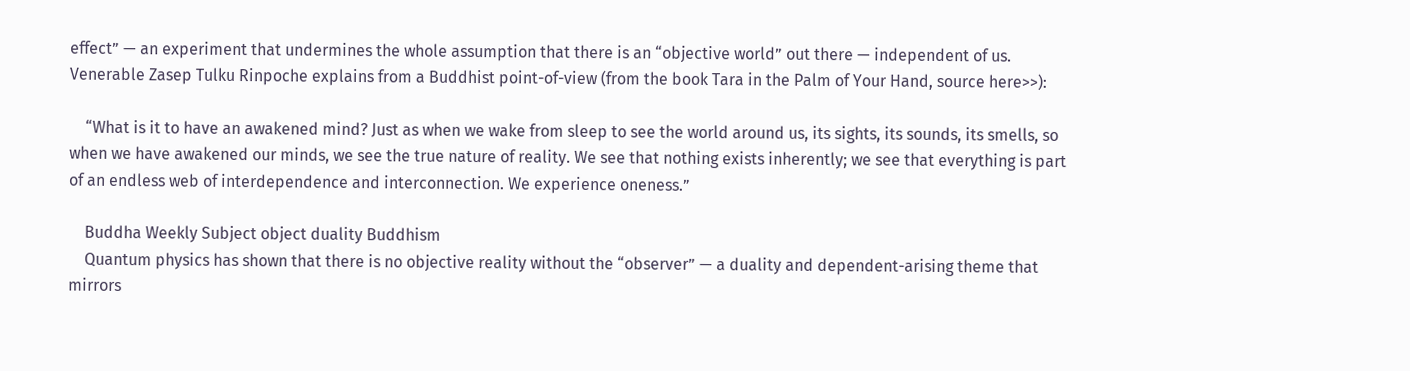effect” — an experiment that undermines the whole assumption that there is an “objective world” out there — independent of us. Venerable Zasep Tulku Rinpoche explains from a Buddhist point-of-view (from the book Tara in the Palm of Your Hand, source here>>):

    “What is it to have an awakened mind? Just as when we wake from sleep to see the world around us, its sights, its sounds, its smells, so when we have awakened our minds, we see the true nature of reality. We see that nothing exists inherently; we see that everything is part of an endless web of interdependence and interconnection. We experience oneness.”

    Buddha Weekly Subject object duality Buddhism
    Quantum physics has shown that there is no objective reality without the “observer” — a duality and dependent-arising theme that mirrors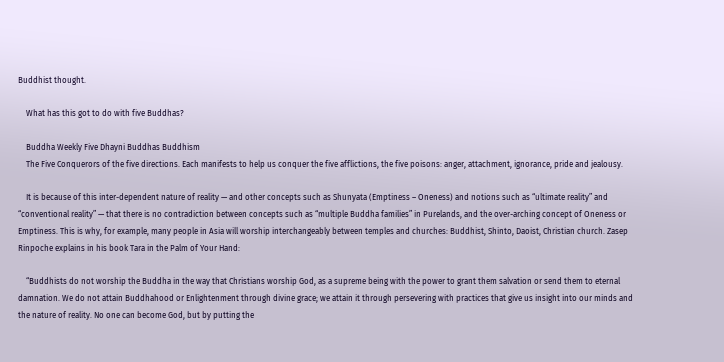Buddhist thought.

    What has this got to do with five Buddhas?

    Buddha Weekly Five Dhayni Buddhas Buddhism
    The Five Conquerors of the five directions. Each manifests to help us conquer the five afflictions, the five poisons: anger, attachment, ignorance, pride and jealousy.

    It is because of this inter-dependent nature of reality — and other concepts such as Shunyata (Emptiness – Oneness) and notions such as “ultimate reality” and “conventional reality” — that there is no contradiction between concepts such as “multiple Buddha families” in Purelands, and the over-arching concept of Oneness or Emptiness. This is why, for example, many people in Asia will worship interchangeably between temples and churches: Buddhist, Shinto, Daoist, Christian church. Zasep Rinpoche explains in his book Tara in the Palm of Your Hand:

    “Buddhists do not worship the Buddha in the way that Christians worship God, as a supreme being with the power to grant them salvation or send them to eternal damnation. We do not attain Buddhahood or Enlightenment through divine grace; we attain it through persevering with practices that give us insight into our minds and the nature of reality. No one can become God, but by putting the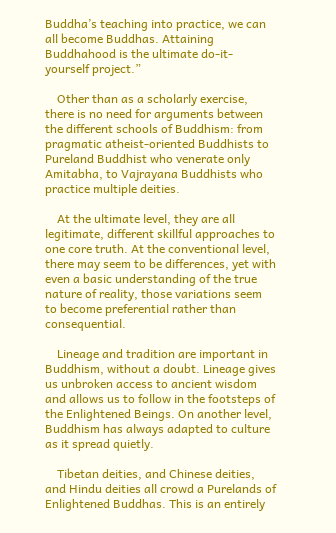Buddha’s teaching into practice, we can all become Buddhas. Attaining Buddhahood is the ultimate do-it-yourself project.”

    Other than as a scholarly exercise, there is no need for arguments between the different schools of Buddhism: from pragmatic atheist-oriented Buddhists to Pureland Buddhist who venerate only Amitabha, to Vajrayana Buddhists who practice multiple deities.

    At the ultimate level, they are all legitimate, different skillful approaches to one core truth. At the conventional level, there may seem to be differences, yet with even a basic understanding of the true nature of reality, those variations seem to become preferential rather than consequential.

    Lineage and tradition are important in Buddhism, without a doubt. Lineage gives us unbroken access to ancient wisdom and allows us to follow in the footsteps of the Enlightened Beings. On another level, Buddhism has always adapted to culture as it spread quietly.

    Tibetan deities, and Chinese deities, and Hindu deities all crowd a Purelands of Enlightened Buddhas. This is an entirely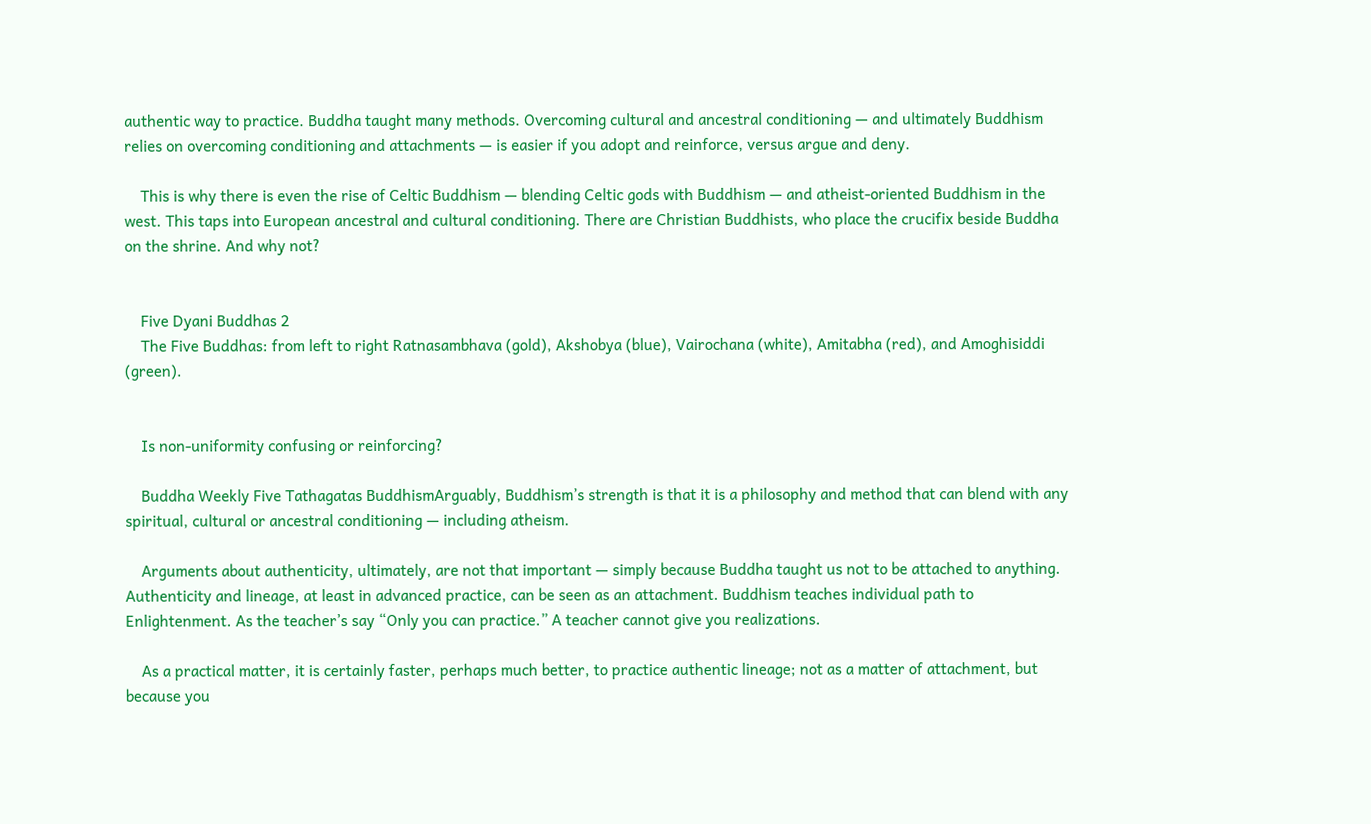authentic way to practice. Buddha taught many methods. Overcoming cultural and ancestral conditioning — and ultimately Buddhism relies on overcoming conditioning and attachments — is easier if you adopt and reinforce, versus argue and deny.

    This is why there is even the rise of Celtic Buddhism — blending Celtic gods with Buddhism — and atheist-oriented Buddhism in the west. This taps into European ancestral and cultural conditioning. There are Christian Buddhists, who place the crucifix beside Buddha on the shrine. And why not?


    Five Dyani Buddhas 2
    The Five Buddhas: from left to right Ratnasambhava (gold), Akshobya (blue), Vairochana (white), Amitabha (red), and Amoghisiddi (green).


    Is non-uniformity confusing or reinforcing?

    Buddha Weekly Five Tathagatas BuddhismArguably, Buddhism’s strength is that it is a philosophy and method that can blend with any spiritual, cultural or ancestral conditioning — including atheism.

    Arguments about authenticity, ultimately, are not that important — simply because Buddha taught us not to be attached to anything. Authenticity and lineage, at least in advanced practice, can be seen as an attachment. Buddhism teaches individual path to Enlightenment. As the teacher’s say “Only you can practice.” A teacher cannot give you realizations.

    As a practical matter, it is certainly faster, perhaps much better, to practice authentic lineage; not as a matter of attachment, but because you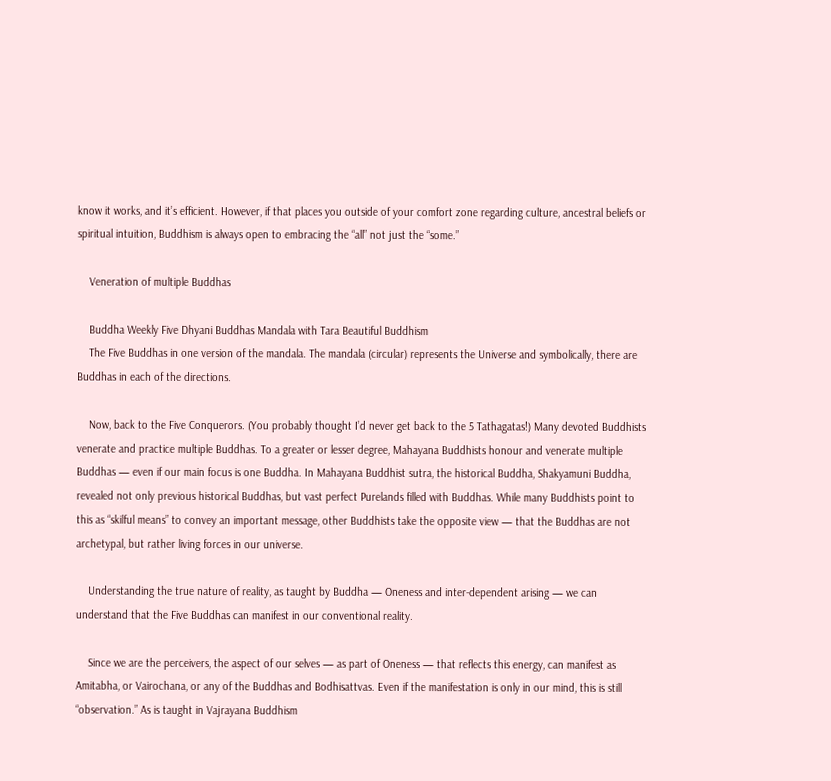know it works, and it’s efficient. However, if that places you outside of your comfort zone regarding culture, ancestral beliefs or spiritual intuition, Buddhism is always open to embracing the “all” not just the “some.”

    Veneration of multiple Buddhas

    Buddha Weekly Five Dhyani Buddhas Mandala with Tara Beautiful Buddhism
    The Five Buddhas in one version of the mandala. The mandala (circular) represents the Universe and symbolically, there are Buddhas in each of the directions.

    Now, back to the Five Conquerors. (You probably thought I’d never get back to the 5 Tathagatas!) Many devoted Buddhists venerate and practice multiple Buddhas. To a greater or lesser degree, Mahayana Buddhists honour and venerate multiple Buddhas — even if our main focus is one Buddha. In Mahayana Buddhist sutra, the historical Buddha, Shakyamuni Buddha, revealed not only previous historical Buddhas, but vast perfect Purelands filled with Buddhas. While many Buddhists point to this as “skilful means” to convey an important message, other Buddhists take the opposite view — that the Buddhas are not archetypal, but rather living forces in our universe.

    Understanding the true nature of reality, as taught by Buddha — Oneness and inter-dependent arising — we can understand that the Five Buddhas can manifest in our conventional reality.

    Since we are the perceivers, the aspect of our selves — as part of Oneness — that reflects this energy, can manifest as Amitabha, or Vairochana, or any of the Buddhas and Bodhisattvas. Even if the manifestation is only in our mind, this is still “observation.” As is taught in Vajrayana Buddhism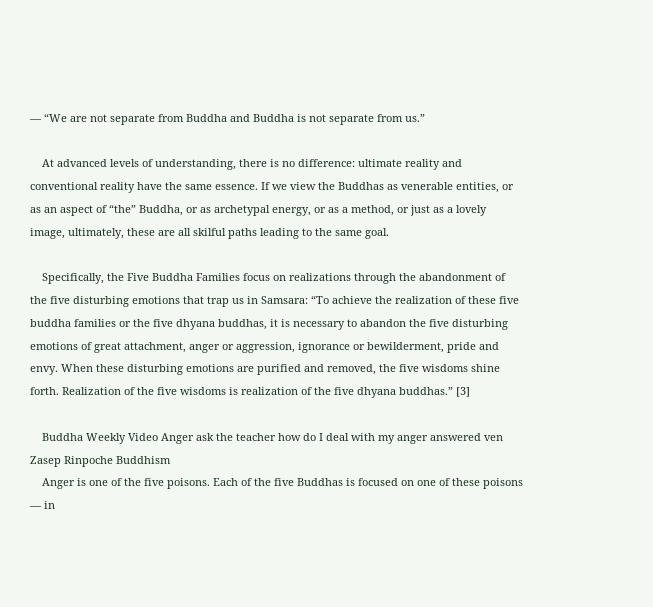— “We are not separate from Buddha and Buddha is not separate from us.”

    At advanced levels of understanding, there is no difference: ultimate reality and conventional reality have the same essence. If we view the Buddhas as venerable entities, or as an aspect of “the” Buddha, or as archetypal energy, or as a method, or just as a lovely image, ultimately, these are all skilful paths leading to the same goal.

    Specifically, the Five Buddha Families focus on realizations through the abandonment of the five disturbing emotions that trap us in Samsara: “To achieve the realization of these five buddha families or the five dhyana buddhas, it is necessary to abandon the five disturbing emotions of great attachment, anger or aggression, ignorance or bewilderment, pride and envy. When these disturbing emotions are purified and removed, the five wisdoms shine forth. Realization of the five wisdoms is realization of the five dhyana buddhas.” [3]

    Buddha Weekly Video Anger ask the teacher how do I deal with my anger answered ven Zasep Rinpoche Buddhism
    Anger is one of the five poisons. Each of the five Buddhas is focused on one of these poisons — in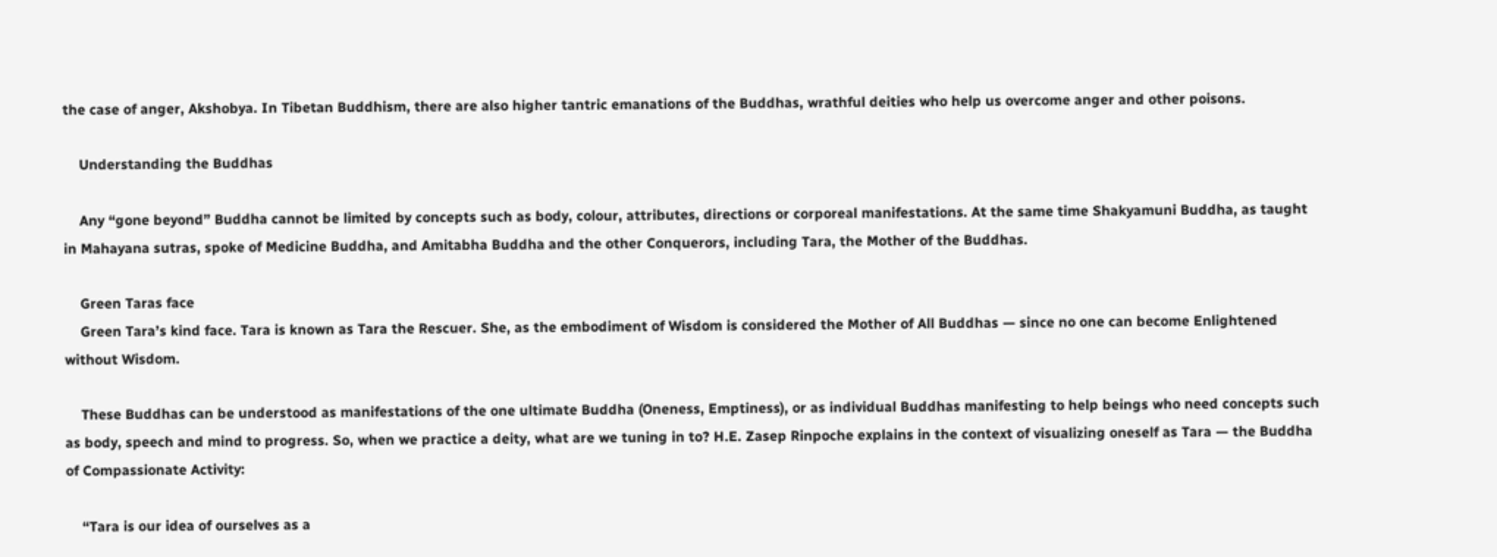the case of anger, Akshobya. In Tibetan Buddhism, there are also higher tantric emanations of the Buddhas, wrathful deities who help us overcome anger and other poisons.

    Understanding the Buddhas

    Any “gone beyond” Buddha cannot be limited by concepts such as body, colour, attributes, directions or corporeal manifestations. At the same time Shakyamuni Buddha, as taught in Mahayana sutras, spoke of Medicine Buddha, and Amitabha Buddha and the other Conquerors, including Tara, the Mother of the Buddhas.

    Green Taras face
    Green Tara’s kind face. Tara is known as Tara the Rescuer. She, as the embodiment of Wisdom is considered the Mother of All Buddhas — since no one can become Enlightened without Wisdom.

    These Buddhas can be understood as manifestations of the one ultimate Buddha (Oneness, Emptiness), or as individual Buddhas manifesting to help beings who need concepts such as body, speech and mind to progress. So, when we practice a deity, what are we tuning in to? H.E. Zasep Rinpoche explains in the context of visualizing oneself as Tara — the Buddha of Compassionate Activity:

    “Tara is our idea of ourselves as a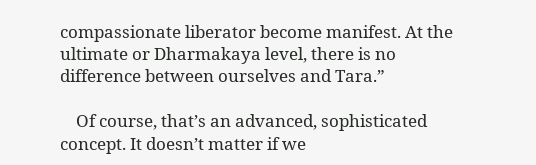compassionate liberator become manifest. At the ultimate or Dharmakaya level, there is no difference between ourselves and Tara.”

    Of course, that’s an advanced, sophisticated concept. It doesn’t matter if we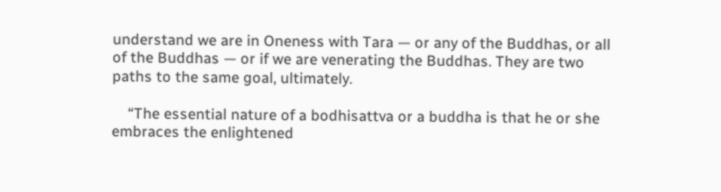understand we are in Oneness with Tara — or any of the Buddhas, or all of the Buddhas — or if we are venerating the Buddhas. They are two paths to the same goal, ultimately.

    “The essential nature of a bodhisattva or a buddha is that he or she embraces the enlightened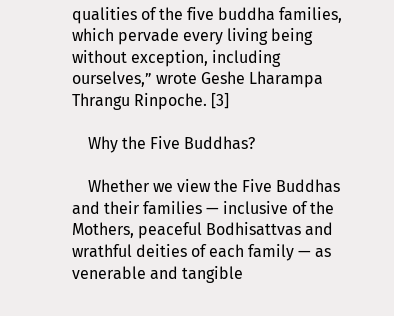qualities of the five buddha families, which pervade every living being without exception, including ourselves,” wrote Geshe Lharampa Thrangu Rinpoche. [3]

    Why the Five Buddhas?

    Whether we view the Five Buddhas and their families — inclusive of the Mothers, peaceful Bodhisattvas and wrathful deities of each family — as venerable and tangible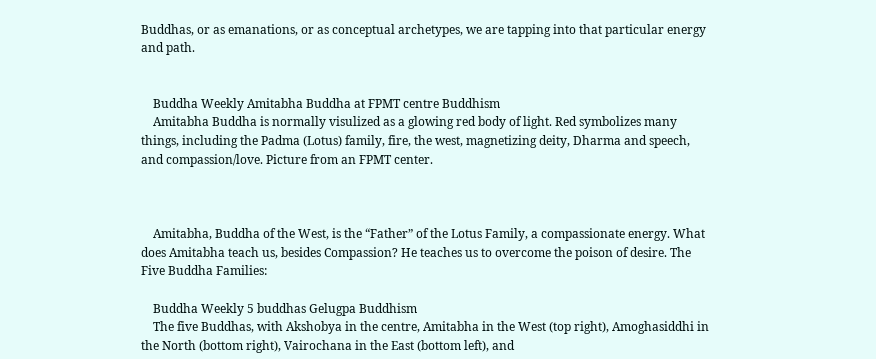Buddhas, or as emanations, or as conceptual archetypes, we are tapping into that particular energy and path.


    Buddha Weekly Amitabha Buddha at FPMT centre Buddhism
    Amitabha Buddha is normally visulized as a glowing red body of light. Red symbolizes many things, including the Padma (Lotus) family, fire, the west, magnetizing deity, Dharma and speech, and compassion/love. Picture from an FPMT center.



    Amitabha, Buddha of the West, is the “Father” of the Lotus Family, a compassionate energy. What does Amitabha teach us, besides Compassion? He teaches us to overcome the poison of desire. The Five Buddha Families:

    Buddha Weekly 5 buddhas Gelugpa Buddhism
    The five Buddhas, with Akshobya in the centre, Amitabha in the West (top right), Amoghasiddhi in the North (bottom right), Vairochana in the East (bottom left), and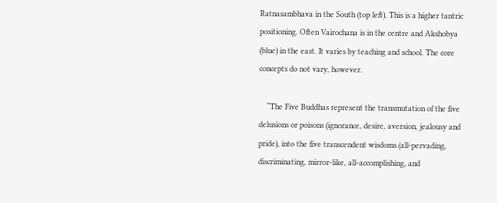Ratnasambhava in the South (top left). This is a higher tantric positioning. Often Vairochana is in the centre and Akshobya (blue) in the east. It varies by teaching and school. The core concepts do not vary, however.

    “The Five Buddhas represent the transmutation of the five delusions or poisons (ignorance, desire, aversion, jealousy and pride), into the five transcendent wisdoms (all-pervading, discriminating, mirror-like, all-accomplishing, and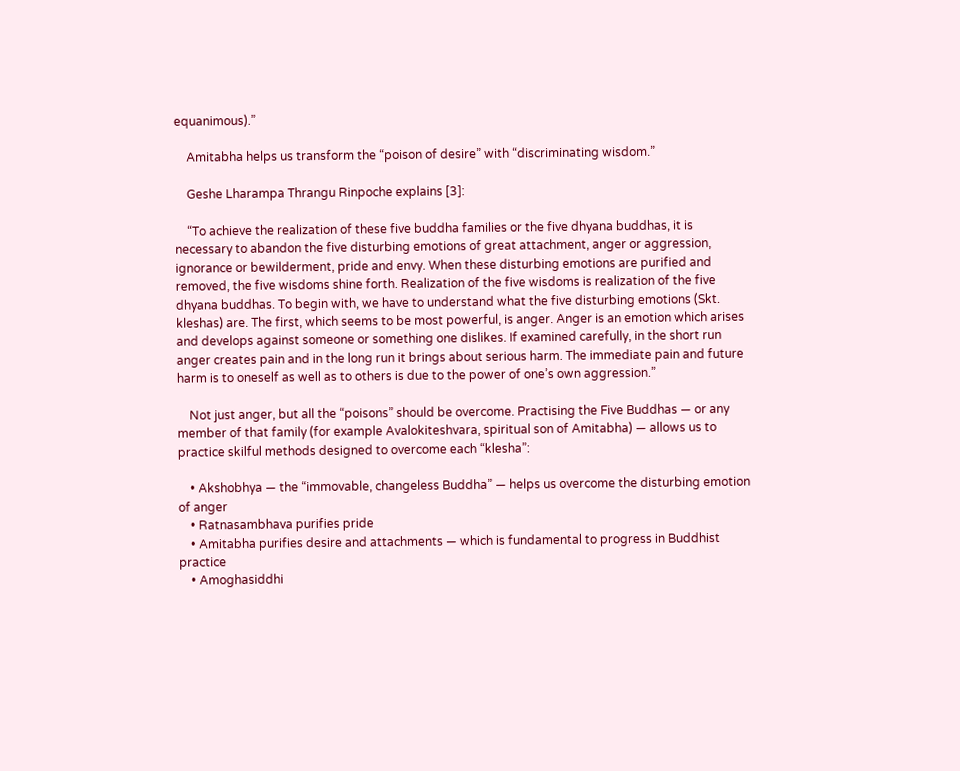equanimous).”

    Amitabha helps us transform the “poison of desire” with “discriminating wisdom.”

    Geshe Lharampa Thrangu Rinpoche explains [3]:

    “To achieve the realization of these five buddha families or the five dhyana buddhas, it is necessary to abandon the five disturbing emotions of great attachment, anger or aggression, ignorance or bewilderment, pride and envy. When these disturbing emotions are purified and removed, the five wisdoms shine forth. Realization of the five wisdoms is realization of the five dhyana buddhas. To begin with, we have to understand what the five disturbing emotions (Skt. kleshas) are. The first, which seems to be most powerful, is anger. Anger is an emotion which arises and develops against someone or something one dislikes. If examined carefully, in the short run anger creates pain and in the long run it brings about serious harm. The immediate pain and future harm is to oneself as well as to others is due to the power of one’s own aggression.”

    Not just anger, but all the “poisons” should be overcome. Practising the Five Buddhas — or any member of that family (for example Avalokiteshvara, spiritual son of Amitabha) — allows us to practice skilful methods designed to overcome each “klesha”:

    • Akshobhya — the “immovable, changeless Buddha” — helps us overcome the disturbing emotion of anger
    • Ratnasambhava purifies pride
    • Amitabha purifies desire and attachments — which is fundamental to progress in Buddhist practice
    • Amoghasiddhi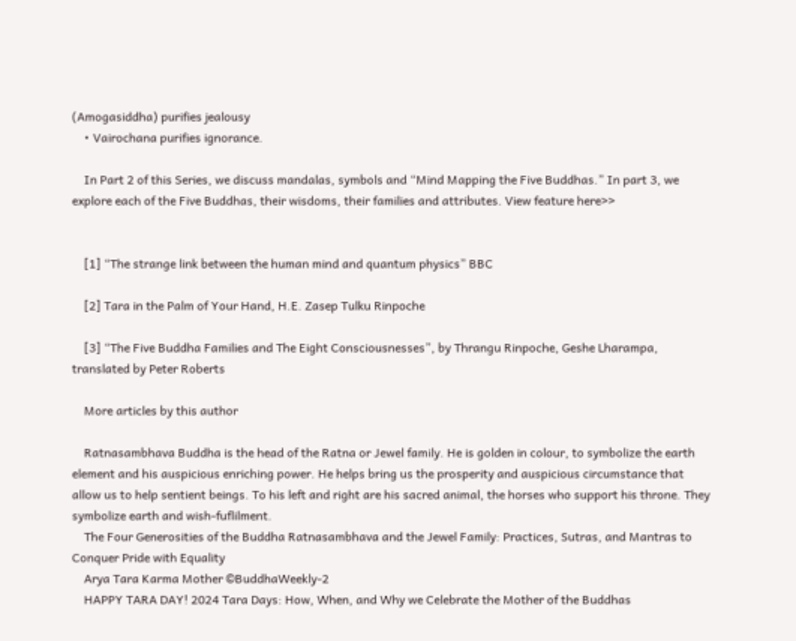(Amogasiddha) purifies jealousy
    • Vairochana purifies ignorance.

    In Part 2 of this Series, we discuss mandalas, symbols and “Mind Mapping the Five Buddhas.” In part 3, we explore each of the Five Buddhas, their wisdoms, their families and attributes. View feature here>>


    [1] “The strange link between the human mind and quantum physics” BBC

    [2] Tara in the Palm of Your Hand, H.E. Zasep Tulku Rinpoche

    [3] “The Five Buddha Families and The Eight Consciousnesses”, by Thrangu Rinpoche, Geshe Lharampa, translated by Peter Roberts

    More articles by this author

    Ratnasambhava Buddha is the head of the Ratna or Jewel family. He is golden in colour, to symbolize the earth element and his auspicious enriching power. He helps bring us the prosperity and auspicious circumstance that allow us to help sentient beings. To his left and right are his sacred animal, the horses who support his throne. They symbolize earth and wish-fuflilment.
    The Four Generosities of the Buddha Ratnasambhava and the Jewel Family: Practices, Sutras, and Mantras to Conquer Pride with Equality
    Arya Tara Karma Mother ©BuddhaWeekly-2
    HAPPY TARA DAY! 2024 Tara Days: How, When, and Why we Celebrate the Mother of the Buddhas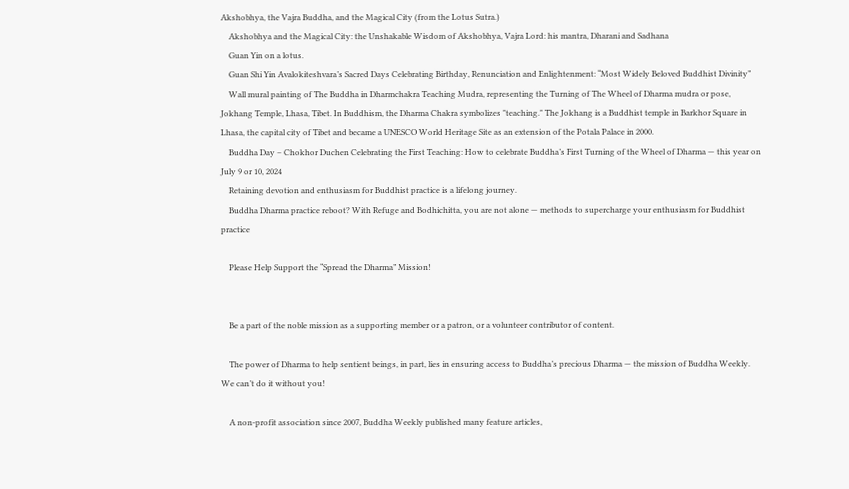Akshobhya, the Vajra Buddha, and the Magical City (from the Lotus Sutra.)
    Akshobhya and the Magical City: the Unshakable Wisdom of Akshobhya, Vajra Lord: his mantra, Dharani and Sadhana
    Guan Yin on a lotus.
    Guan Shi Yin Avalokiteshvara’s Sacred Days Celebrating Birthday, Renunciation and Enlightenment: “Most Widely Beloved Buddhist Divinity”
    Wall mural painting of The Buddha in Dharmchakra Teaching Mudra, representing the Turning of The Wheel of Dharma mudra or pose, Jokhang Temple, Lhasa, Tibet. In Buddhism, the Dharma Chakra symbolizes "teaching." The Jokhang is a Buddhist temple in Barkhor Square in Lhasa, the capital city of Tibet and became a UNESCO World Heritage Site as an extension of the Potala Palace in 2000.
    Buddha Day – Chokhor Duchen Celebrating the First Teaching: How to celebrate Buddha’s First Turning of the Wheel of Dharma — this year on July 9 or 10, 2024
    Retaining devotion and enthusiasm for Buddhist practice is a lifelong journey.
    Buddha Dharma practice reboot? With Refuge and Bodhichitta, you are not alone — methods to supercharge your enthusiasm for Buddhist practice

    Please Help Support the “Spread the Dharma” Mission!


    Be a part of the noble mission as a supporting member or a patron, or a volunteer contributor of content.

    The power of Dharma to help sentient beings, in part, lies in ensuring access to Buddha’s precious Dharma — the mission of Buddha Weekly. We can’t do it without you!

    A non-profit association since 2007, Buddha Weekly published many feature articles,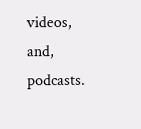videos, and,  podcasts.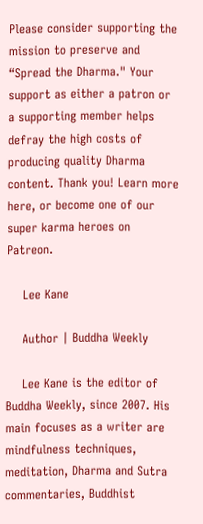Please consider supporting the mission to preserve and “Spread the Dharma." Your support as either a patron or a supporting member helps defray the high costs of producing quality Dharma content. Thank you! Learn more here, or become one of our super karma heroes on Patreon.

    Lee Kane

    Author | Buddha Weekly

    Lee Kane is the editor of Buddha Weekly, since 2007. His main focuses as a writer are mindfulness techniques, meditation, Dharma and Sutra commentaries, Buddhist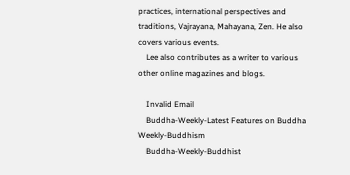practices, international perspectives and traditions, Vajrayana, Mahayana, Zen. He also covers various events.
    Lee also contributes as a writer to various other online magazines and blogs.

    Invalid Email
    Buddha-Weekly-Latest Features on Buddha Weekly-Buddhism
    Buddha-Weekly-Buddhist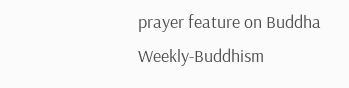prayer feature on Buddha Weekly-Buddhism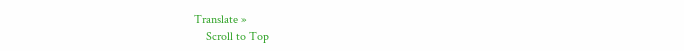Translate »
    Scroll to Top